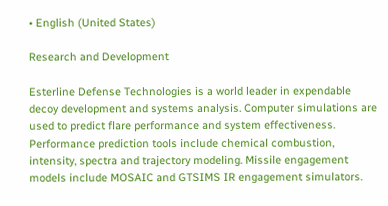• English (United States)

Research and Development

Esterline Defense Technologies is a world leader in expendable decoy development and systems analysis. Computer simulations are used to predict flare performance and system effectiveness. Performance prediction tools include chemical combustion, intensity, spectra and trajectory modeling. Missile engagement models include MOSAIC and GTSIMS IR engagement simulators.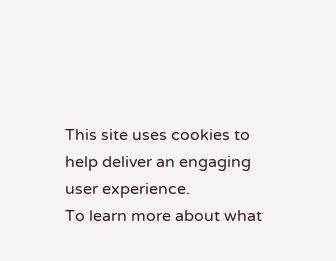This site uses cookies to help deliver an engaging user experience.
To learn more about what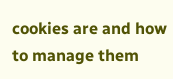cookies are and how to manage them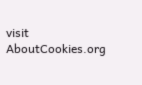visit AboutCookies.org